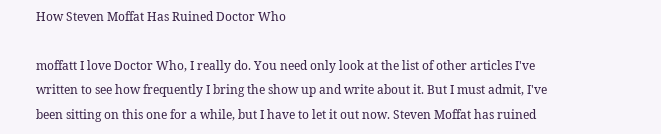How Steven Moffat Has Ruined Doctor Who

moffatt I love Doctor Who, I really do. You need only look at the list of other articles I've written to see how frequently I bring the show up and write about it. But I must admit, I've been sitting on this one for a while, but I have to let it out now. Steven Moffat has ruined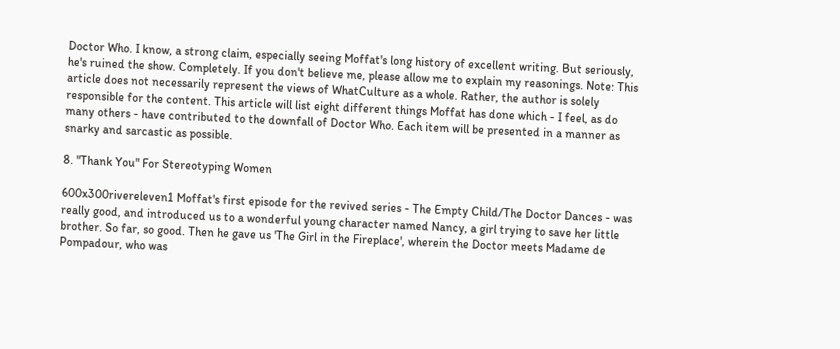Doctor Who. I know, a strong claim, especially seeing Moffat's long history of excellent writing. But seriously, he's ruined the show. Completely. If you don't believe me, please allow me to explain my reasonings. Note: This article does not necessarily represent the views of WhatCulture as a whole. Rather, the author is solely responsible for the content. This article will list eight different things Moffat has done which - I feel, as do many others - have contributed to the downfall of Doctor Who. Each item will be presented in a manner as snarky and sarcastic as possible.

8. "Thank You" For Stereotyping Women

600x300rivereleven1 Moffat's first episode for the revived series - The Empty Child/The Doctor Dances - was really good, and introduced us to a wonderful young character named Nancy, a girl trying to save her little brother. So far, so good. Then he gave us 'The Girl in the Fireplace', wherein the Doctor meets Madame de Pompadour, who was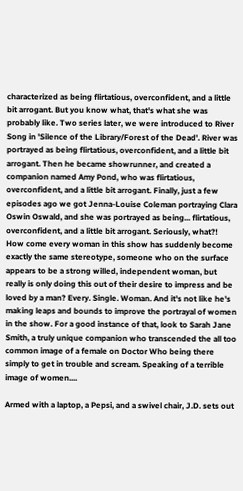characterized as being flirtatious, overconfident, and a little bit arrogant. But you know what, that's what she was probably like. Two series later, we were introduced to River Song in 'Silence of the Library/Forest of the Dead'. River was portrayed as being flirtatious, overconfident, and a little bit arrogant. Then he became showrunner, and created a companion named Amy Pond, who was flirtatious, overconfident, and a little bit arrogant. Finally, just a few episodes ago we got Jenna-Louise Coleman portraying Clara Oswin Oswald, and she was portrayed as being... flirtatious, overconfident, and a little bit arrogant. Seriously, what?! How come every woman in this show has suddenly become exactly the same stereotype, someone who on the surface appears to be a strong willed, independent woman, but really is only doing this out of their desire to impress and be loved by a man? Every. Single. Woman. And it's not like he's making leaps and bounds to improve the portrayal of women in the show. For a good instance of that, look to Sarah Jane Smith, a truly unique companion who transcended the all too common image of a female on Doctor Who being there simply to get in trouble and scream. Speaking of a terrible image of women....

Armed with a laptop, a Pepsi, and a swivel chair, J.D. sets out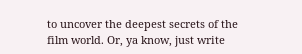to uncover the deepest secrets of the film world. Or, ya know, just write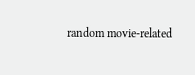random movie-related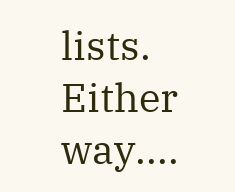lists. Either way....